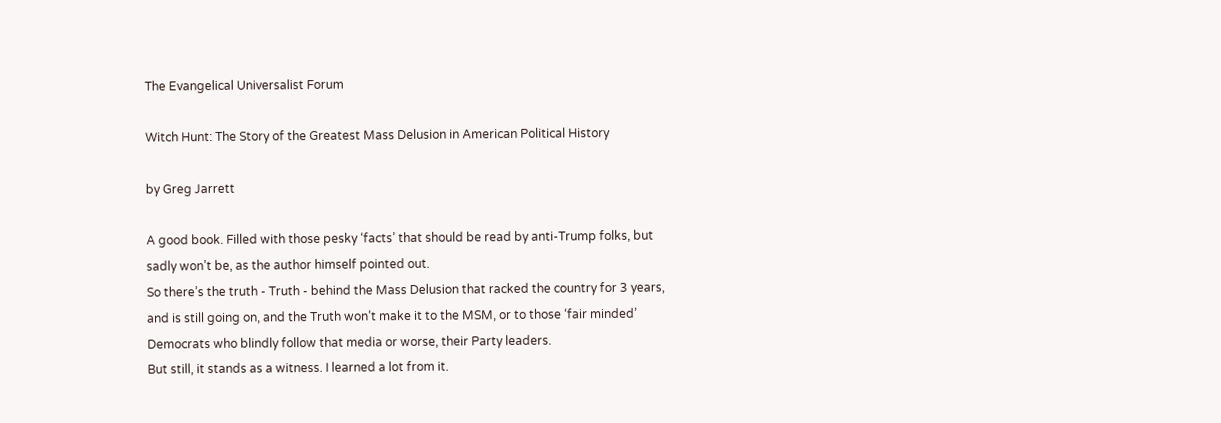The Evangelical Universalist Forum

Witch Hunt: The Story of the Greatest Mass Delusion in American Political History

by Greg Jarrett

A good book. Filled with those pesky ‘facts’ that should be read by anti-Trump folks, but sadly won’t be, as the author himself pointed out.
So there’s the truth - Truth - behind the Mass Delusion that racked the country for 3 years, and is still going on, and the Truth won’t make it to the MSM, or to those ‘fair minded’ Democrats who blindly follow that media or worse, their Party leaders.
But still, it stands as a witness. I learned a lot from it.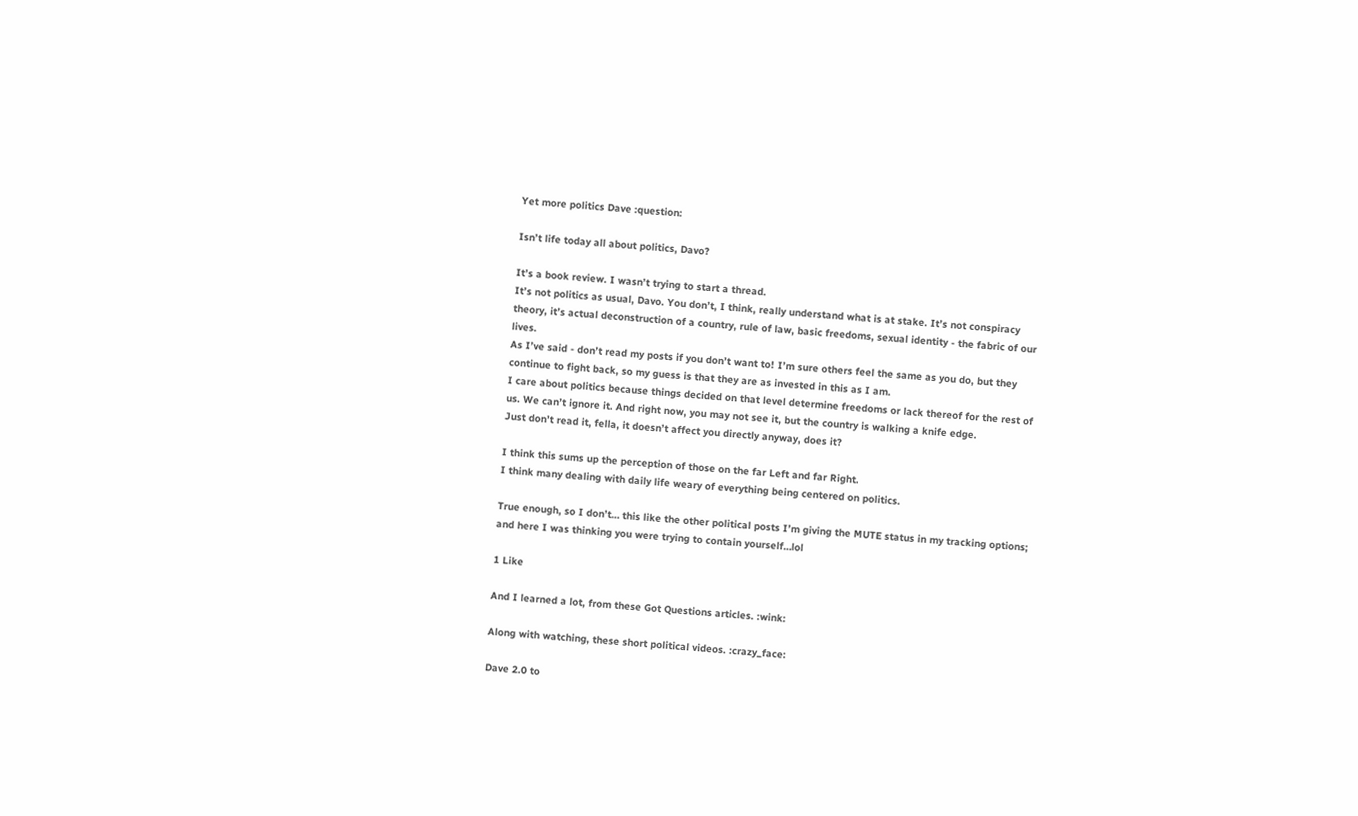Yet more politics Dave :question:

Isn’t life today all about politics, Davo?

It’s a book review. I wasn’t trying to start a thread.
It’s not politics as usual, Davo. You don’t, I think, really understand what is at stake. It’s not conspiracy theory, it’s actual deconstruction of a country, rule of law, basic freedoms, sexual identity - the fabric of our lives.
As I’ve said - don’t read my posts if you don’t want to! I’m sure others feel the same as you do, but they continue to fight back, so my guess is that they are as invested in this as I am.
I care about politics because things decided on that level determine freedoms or lack thereof for the rest of us. We can’t ignore it. And right now, you may not see it, but the country is walking a knife edge.
Just don’t read it, fella, it doesn’t affect you directly anyway, does it?

I think this sums up the perception of those on the far Left and far Right.
I think many dealing with daily life weary of everything being centered on politics.

True enough, so I don’t… this like the other political posts I’m giving the MUTE status in my tracking options; and here I was thinking you were trying to contain yourself…lol

1 Like

And I learned a lot, from these Got Questions articles. :wink:

Along with watching, these short political videos. :crazy_face:

Dave 2.0 to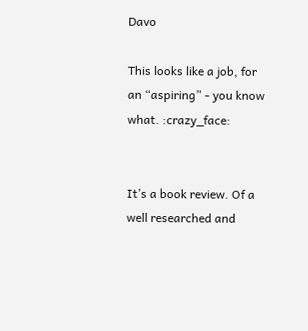Davo

This looks like a job, for an “aspiring” - you know what. :crazy_face:


It’s a book review. Of a well researched and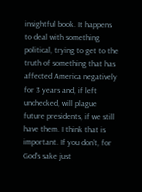insightful book. It happens to deal with something political, trying to get to the truth of something that has affected America negatively for 3 years and, if left unchecked, will plague future presidents, if we still have them. I think that is important. If you don’t, for God’s sake just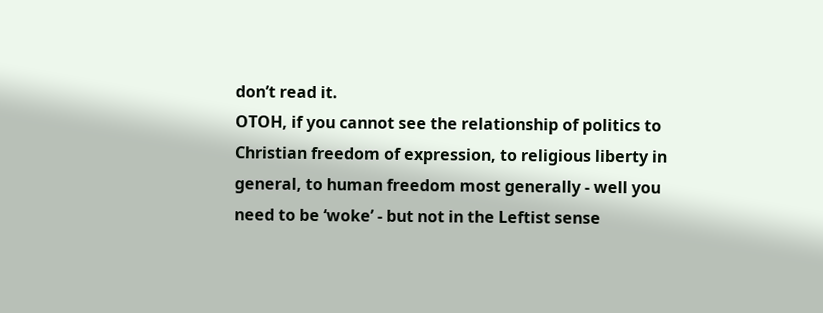don’t read it.
OTOH, if you cannot see the relationship of politics to Christian freedom of expression, to religious liberty in general, to human freedom most generally - well you need to be ‘woke’ - but not in the Leftist sense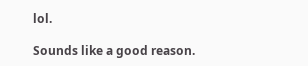lol.

Sounds like a good reason.